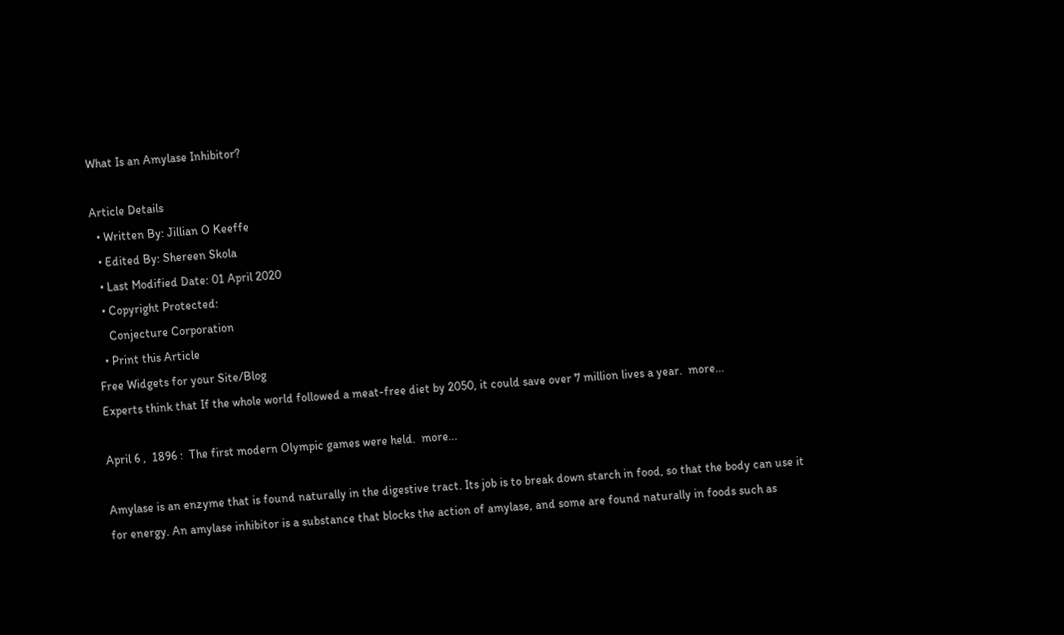What Is an Amylase Inhibitor?

Article Details
  • Written By: Jillian O Keeffe
  • Edited By: Shereen Skola
  • Last Modified Date: 01 April 2020
  • Copyright Protected:
    Conjecture Corporation
  • Print this Article
Free Widgets for your Site/Blog
Experts think that If the whole world followed a meat-free diet by 2050, it could save over 7 million lives a year.  more...

April 6 ,  1896 :  The first modern Olympic games were held.  more...

Amylase is an enzyme that is found naturally in the digestive tract. Its job is to break down starch in food, so that the body can use it for energy. An amylase inhibitor is a substance that blocks the action of amylase, and some are found naturally in foods such as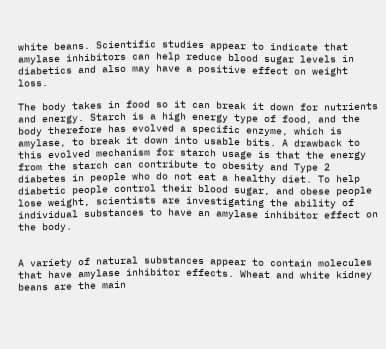white beans. Scientific studies appear to indicate that amylase inhibitors can help reduce blood sugar levels in diabetics and also may have a positive effect on weight loss.

The body takes in food so it can break it down for nutrients and energy. Starch is a high energy type of food, and the body therefore has evolved a specific enzyme, which is amylase, to break it down into usable bits. A drawback to this evolved mechanism for starch usage is that the energy from the starch can contribute to obesity and Type 2 diabetes in people who do not eat a healthy diet. To help diabetic people control their blood sugar, and obese people lose weight, scientists are investigating the ability of individual substances to have an amylase inhibitor effect on the body.


A variety of natural substances appear to contain molecules that have amylase inhibitor effects. Wheat and white kidney beans are the main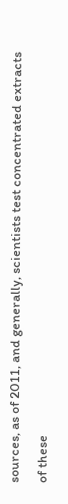sources, as of 2011, and generally, scientists test concentrated extracts of these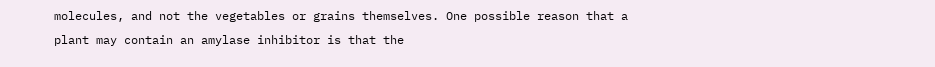molecules, and not the vegetables or grains themselves. One possible reason that a plant may contain an amylase inhibitor is that the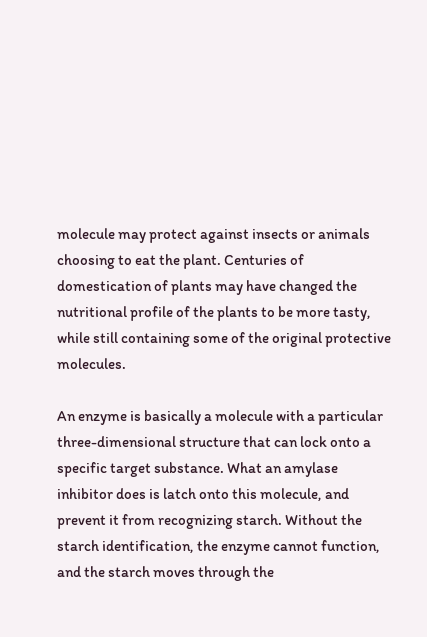molecule may protect against insects or animals choosing to eat the plant. Centuries of domestication of plants may have changed the nutritional profile of the plants to be more tasty, while still containing some of the original protective molecules.

An enzyme is basically a molecule with a particular three-dimensional structure that can lock onto a specific target substance. What an amylase inhibitor does is latch onto this molecule, and prevent it from recognizing starch. Without the starch identification, the enzyme cannot function, and the starch moves through the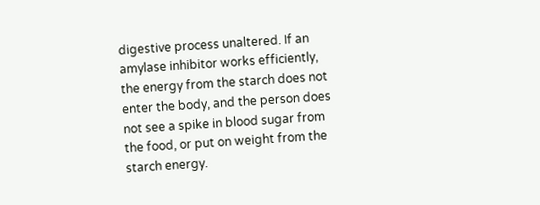digestive process unaltered. If an amylase inhibitor works efficiently, the energy from the starch does not enter the body, and the person does not see a spike in blood sugar from the food, or put on weight from the starch energy.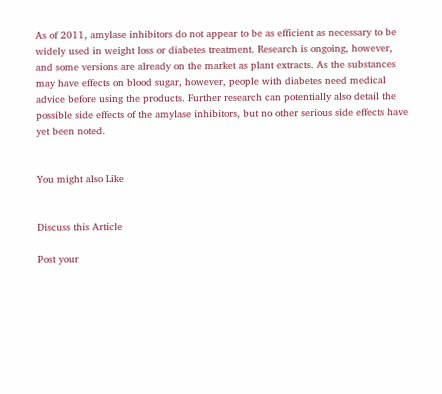As of 2011, amylase inhibitors do not appear to be as efficient as necessary to be widely used in weight loss or diabetes treatment. Research is ongoing, however, and some versions are already on the market as plant extracts. As the substances may have effects on blood sugar, however, people with diabetes need medical advice before using the products. Further research can potentially also detail the possible side effects of the amylase inhibitors, but no other serious side effects have yet been noted.


You might also Like


Discuss this Article

Post your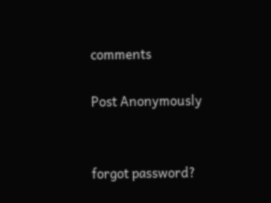comments

Post Anonymously


forgot password?